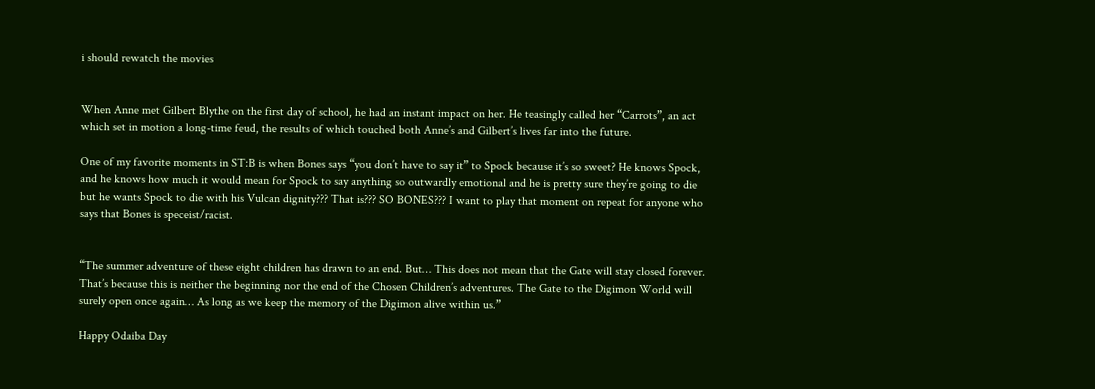i should rewatch the movies


When Anne met Gilbert Blythe on the first day of school, he had an instant impact on her. He teasingly called her “Carrots”, an act which set in motion a long-time feud, the results of which touched both Anne’s and Gilbert’s lives far into the future.

One of my favorite moments in ST:B is when Bones says “you don’t have to say it” to Spock because it’s so sweet? He knows Spock, and he knows how much it would mean for Spock to say anything so outwardly emotional and he is pretty sure they’re going to die but he wants Spock to die with his Vulcan dignity??? That is??? SO BONES??? I want to play that moment on repeat for anyone who says that Bones is speceist/racist.


“The summer adventure of these eight children has drawn to an end. But… This does not mean that the Gate will stay closed forever. That’s because this is neither the beginning nor the end of the Chosen Children’s adventures. The Gate to the Digimon World will surely open once again… As long as we keep the memory of the Digimon alive within us.”

Happy Odaiba Day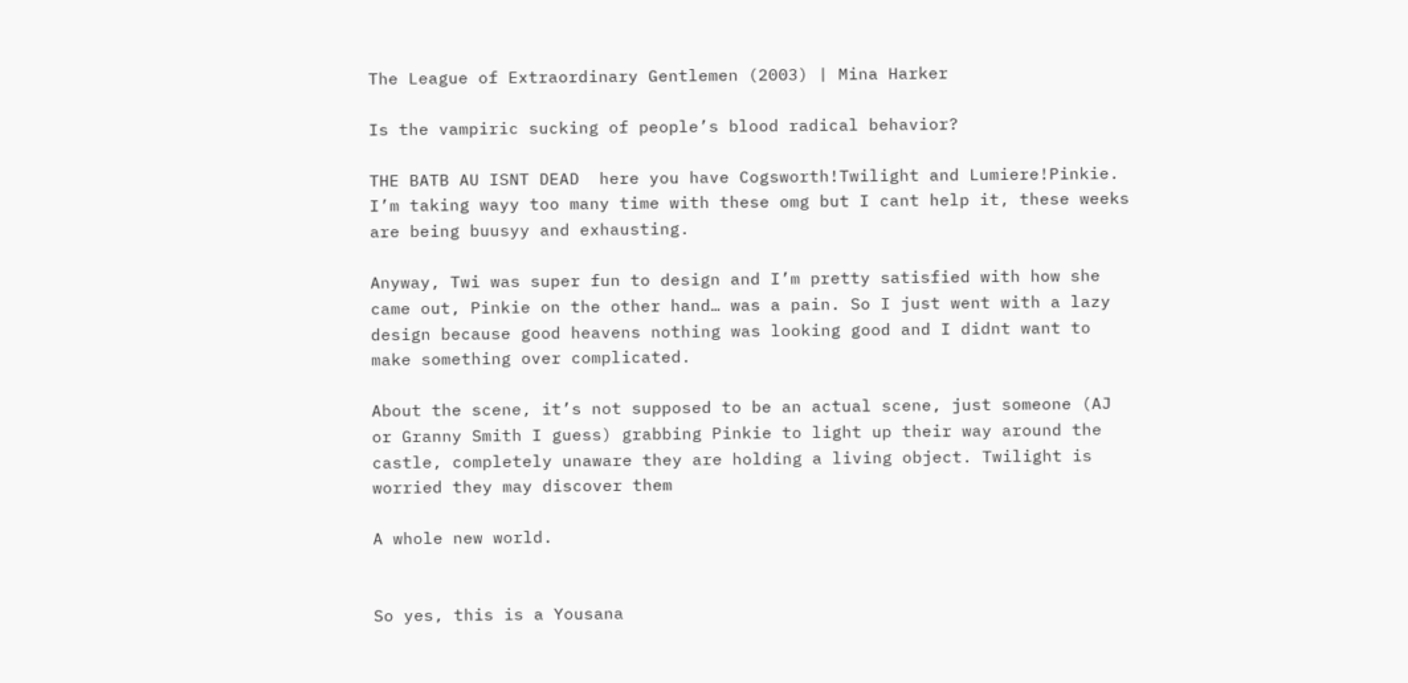The League of Extraordinary Gentlemen (2003) | Mina Harker

Is the vampiric sucking of people’s blood radical behavior?

THE BATB AU ISNT DEAD  here you have Cogsworth!Twilight and Lumiere!Pinkie. I’m taking wayy too many time with these omg but I cant help it, these weeks are being buusyy and exhausting.

Anyway, Twi was super fun to design and I’m pretty satisfied with how she came out, Pinkie on the other hand… was a pain. So I just went with a lazy design because good heavens nothing was looking good and I didnt want to make something over complicated.

About the scene, it’s not supposed to be an actual scene, just someone (AJ or Granny Smith I guess) grabbing Pinkie to light up their way around the castle, completely unaware they are holding a living object. Twilight is worried they may discover them

A whole new world.


So yes, this is a Yousana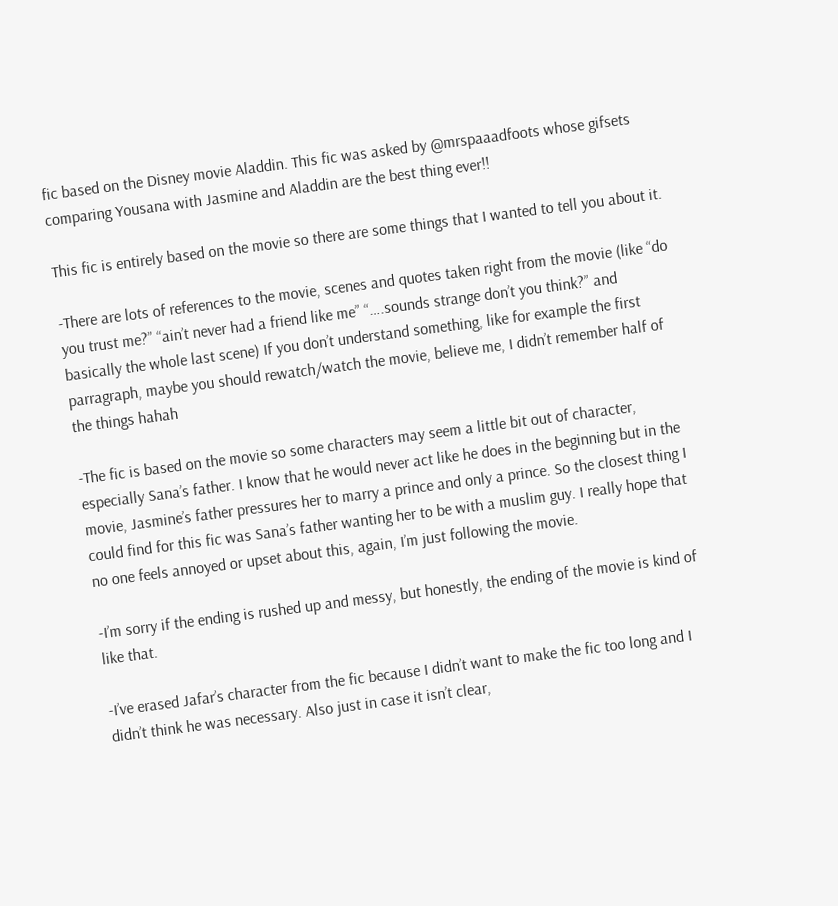fic based on the Disney movie Aladdin. This fic was asked by @mrspaaadfoots whose gifsets comparing Yousana with Jasmine and Aladdin are the best thing ever!!

This fic is entirely based on the movie so there are some things that I wanted to tell you about it.

-There are lots of references to the movie, scenes and quotes taken right from the movie (like “do you trust me?” “ain’t never had a friend like me” “….sounds strange don’t you think?” and basically the whole last scene) If you don’t understand something, like for example the first parragraph, maybe you should rewatch/watch the movie, believe me, I didn’t remember half of the things hahah

-The fic is based on the movie so some characters may seem a little bit out of character, especially Sana’s father. I know that he would never act like he does in the beginning but in the movie, Jasmine’s father pressures her to marry a prince and only a prince. So the closest thing I could find for this fic was Sana’s father wanting her to be with a muslim guy. I really hope that no one feels annoyed or upset about this, again, I’m just following the movie.

-I’m sorry if the ending is rushed up and messy, but honestly, the ending of the movie is kind of like that.

-I’ve erased Jafar’s character from the fic because I didn’t want to make the fic too long and I didn’t think he was necessary. Also just in case it isn’t clear,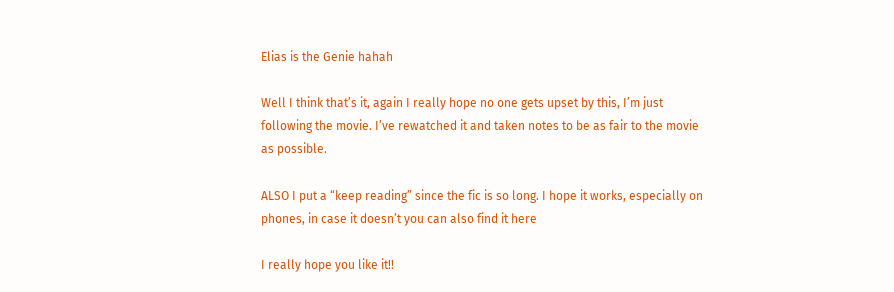Elias is the Genie hahah

Well I think that’s it, again I really hope no one gets upset by this, I’m just following the movie. I’ve rewatched it and taken notes to be as fair to the movie as possible.

ALSO I put a “keep reading” since the fic is so long. I hope it works, especially on phones, in case it doesn’t you can also find it here

I really hope you like it!!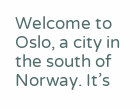Welcome to Oslo, a city in the south of Norway. It’s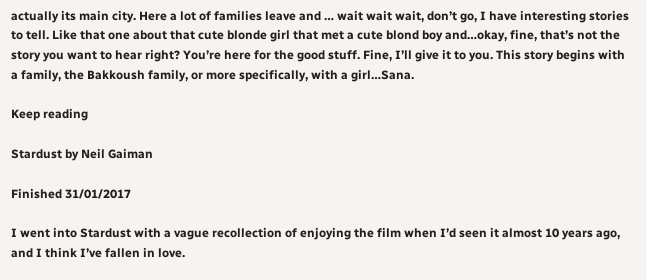actually its main city. Here a lot of families leave and … wait wait wait, don’t go, I have interesting stories to tell. Like that one about that cute blonde girl that met a cute blond boy and…okay, fine, that’s not the story you want to hear right? You’re here for the good stuff. Fine, I’ll give it to you. This story begins with a family, the Bakkoush family, or more specifically, with a girl…Sana.

Keep reading

Stardust by Neil Gaiman

Finished 31/01/2017

I went into Stardust with a vague recollection of enjoying the film when I’d seen it almost 10 years ago, and I think I’ve fallen in love.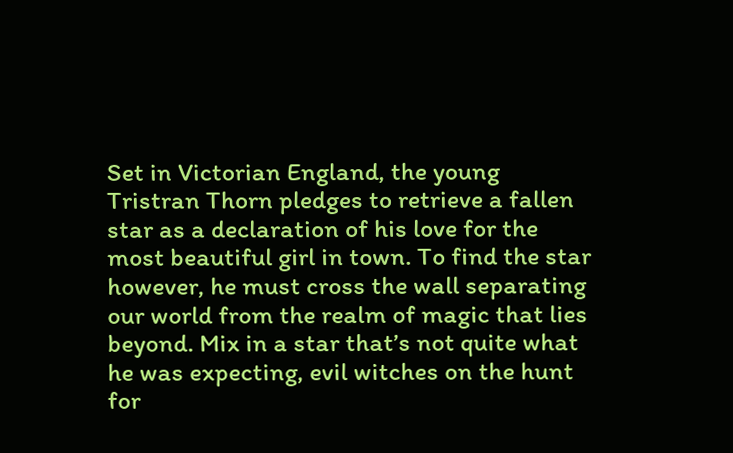Set in Victorian England, the young Tristran Thorn pledges to retrieve a fallen star as a declaration of his love for the most beautiful girl in town. To find the star however, he must cross the wall separating our world from the realm of magic that lies beyond. Mix in a star that’s not quite what he was expecting, evil witches on the hunt for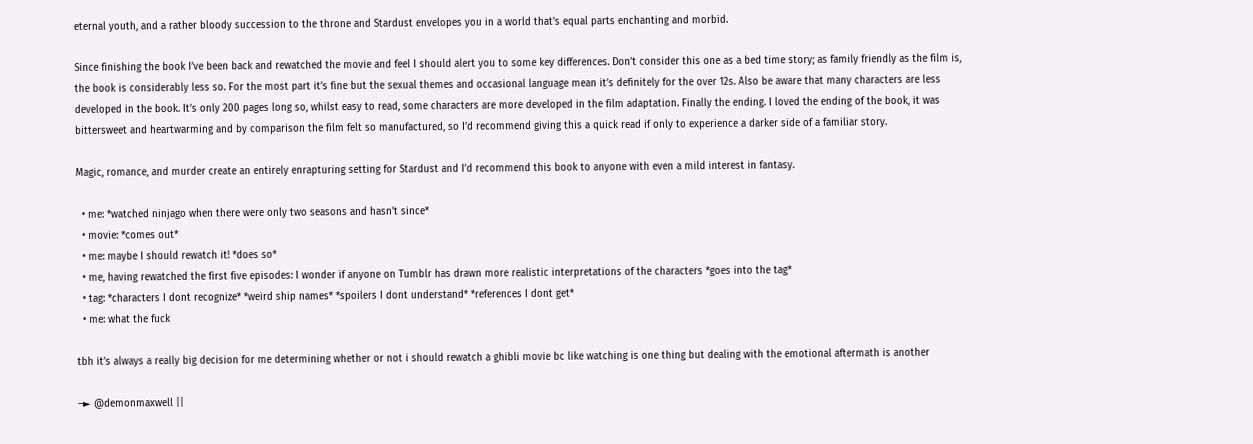eternal youth, and a rather bloody succession to the throne and Stardust envelopes you in a world that’s equal parts enchanting and morbid.

Since finishing the book I’ve been back and rewatched the movie and feel I should alert you to some key differences. Don’t consider this one as a bed time story; as family friendly as the film is, the book is considerably less so. For the most part it’s fine but the sexual themes and occasional language mean it’s definitely for the over 12s. Also be aware that many characters are less developed in the book. It’s only 200 pages long so, whilst easy to read, some characters are more developed in the film adaptation. Finally the ending. I loved the ending of the book, it was bittersweet and heartwarming and by comparison the film felt so manufactured, so I’d recommend giving this a quick read if only to experience a darker side of a familiar story.

Magic, romance, and murder create an entirely enrapturing setting for Stardust and I’d recommend this book to anyone with even a mild interest in fantasy.

  • me: *watched ninjago when there were only two seasons and hasn't since*
  • movie: *comes out*
  • me: maybe I should rewatch it! *does so*
  • me, having rewatched the first five episodes: I wonder if anyone on Tumblr has drawn more realistic interpretations of the characters *goes into the tag*
  • tag: *characters I dont recognize* *weird ship names* *spoilers I dont understand* *references I dont get*
  • me: what the fuck

tbh it’s always a really big decision for me determining whether or not i should rewatch a ghibli movie bc like watching is one thing but dealing with the emotional aftermath is another

–► @demonmaxwell ||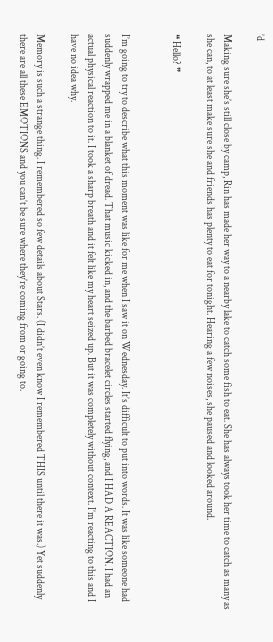’d

Making sure she’s still close by camp, Rin has made her way to a nearby lake to catch some fish to eat. She has always took her time to catch as many as she can, to at least make sure she and friends has plenty to eat for tonight. Hearing a few noises, she paused and looked around.

❝ Hello? ❞


I’m going to try to describe what this moment was like for me when I saw it on Wednesday. It’s difficult to put into words. It was like someone had suddenly wrapped me in a blanket of dread. That music kicked in, and the barbed bracelet circles started flying, and I HAD A REACTION. I had an actual physical reaction to it. I took a sharp breath and it felt like my heart seized up. But it was completely without context. I’m reacting to this and I have no idea why.

Memory is such a strange thing. I remembered so few details about Stars. (I didn’t even know I remembered THIS until there it was.) Yet suddenly there are all these EMOTIONS and you can’t be sure where they’re coming from or going to.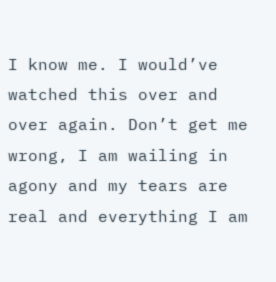I know me. I would’ve watched this over and over again. Don’t get me wrong, I am wailing in agony and my tears are real and everything I am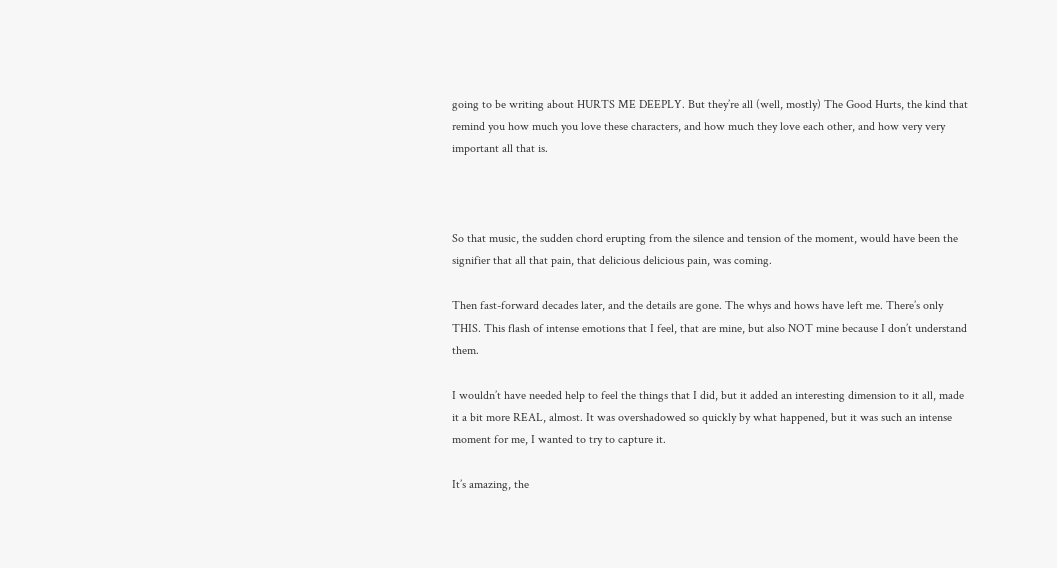going to be writing about HURTS ME DEEPLY. But they’re all (well, mostly) The Good Hurts, the kind that remind you how much you love these characters, and how much they love each other, and how very very important all that is.



So that music, the sudden chord erupting from the silence and tension of the moment, would have been the signifier that all that pain, that delicious delicious pain, was coming.

Then fast-forward decades later, and the details are gone. The whys and hows have left me. There’s only THIS. This flash of intense emotions that I feel, that are mine, but also NOT mine because I don’t understand them.

I wouldn’t have needed help to feel the things that I did, but it added an interesting dimension to it all, made it a bit more REAL, almost. It was overshadowed so quickly by what happened, but it was such an intense moment for me, I wanted to try to capture it.

It’s amazing, the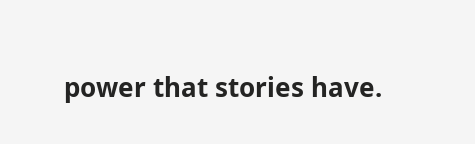power that stories have.